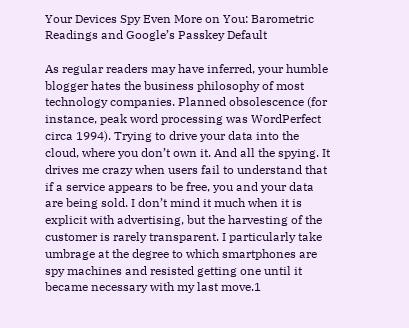Your Devices Spy Even More on You: Barometric Readings and Google’s Passkey Default

As regular readers may have inferred, your humble blogger hates the business philosophy of most technology companies. Planned obsolescence (for instance, peak word processing was WordPerfect circa 1994). Trying to drive your data into the cloud, where you don’t own it. And all the spying. It drives me crazy when users fail to understand that if a service appears to be free, you and your data are being sold. I don’t mind it much when it is explicit with advertising, but the harvesting of the customer is rarely transparent. I particularly take umbrage at the degree to which smartphones are spy machines and resisted getting one until it became necessary with my last move.1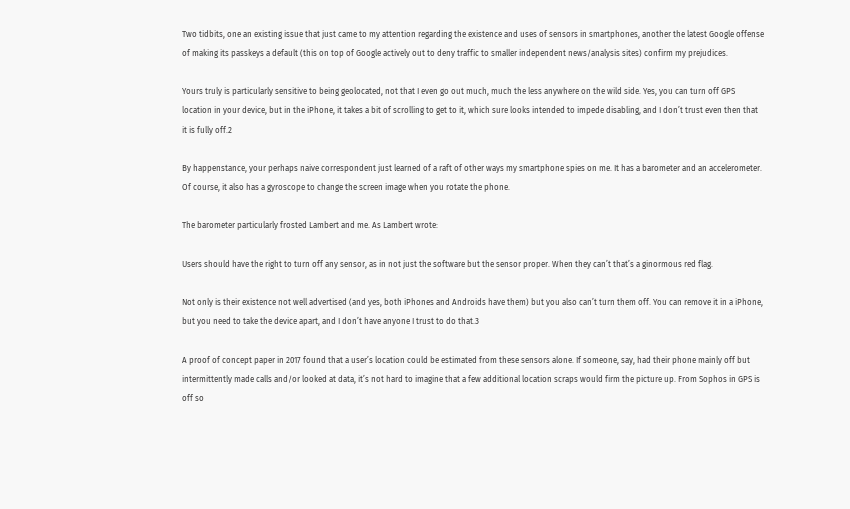Two tidbits, one an existing issue that just came to my attention regarding the existence and uses of sensors in smartphones, another the latest Google offense of making its passkeys a default (this on top of Google actively out to deny traffic to smaller independent news/analysis sites) confirm my prejudices.

Yours truly is particularly sensitive to being geolocated, not that I even go out much, much the less anywhere on the wild side. Yes, you can turn off GPS location in your device, but in the iPhone, it takes a bit of scrolling to get to it, which sure looks intended to impede disabling, and I don’t trust even then that it is fully off.2

By happenstance, your perhaps naive correspondent just learned of a raft of other ways my smartphone spies on me. It has a barometer and an accelerometer. Of course, it also has a gyroscope to change the screen image when you rotate the phone.

The barometer particularly frosted Lambert and me. As Lambert wrote:

Users should have the right to turn off any sensor, as in not just the software but the sensor proper. When they can’t that’s a ginormous red flag.

Not only is their existence not well advertised (and yes, both iPhones and Androids have them) but you also can’t turn them off. You can remove it in a iPhone, but you need to take the device apart, and I don’t have anyone I trust to do that.3

A proof of concept paper in 2017 found that a user’s location could be estimated from these sensors alone. If someone, say, had their phone mainly off but intermittently made calls and/or looked at data, it’s not hard to imagine that a few additional location scraps would firm the picture up. From Sophos in GPS is off so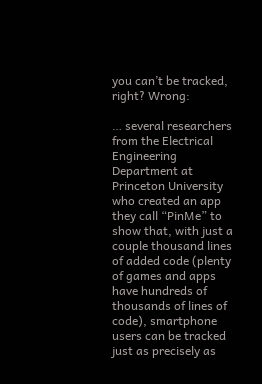you can’t be tracked, right? Wrong:

… several researchers from the Electrical Engineering Department at Princeton University who created an app they call “PinMe” to show that, with just a couple thousand lines of added code (plenty of games and apps have hundreds of thousands of lines of code), smartphone users can be tracked just as precisely as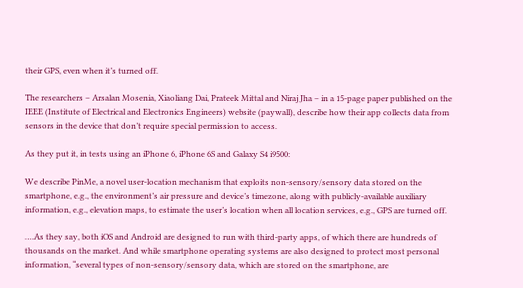their GPS, even when it’s turned off.

The researchers – Arsalan Mosenia, Xiaoliang Dai, Prateek Mittal and Niraj Jha – in a 15-page paper published on the IEEE (Institute of Electrical and Electronics Engineers) website (paywall), describe how their app collects data from sensors in the device that don’t require special permission to access.

As they put it, in tests using an iPhone 6, iPhone 6S and Galaxy S4 i9500:

We describe PinMe, a novel user-location mechanism that exploits non-sensory/sensory data stored on the smartphone, e.g., the environment’s air pressure and device’s timezone, along with publicly-available auxiliary information, e.g., elevation maps, to estimate the user’s location when all location services, e.g., GPS are turned off.

….As they say, both iOS and Android are designed to run with third-party apps, of which there are hundreds of thousands on the market. And while smartphone operating systems are also designed to protect most personal information, “several types of non-sensory/sensory data, which are stored on the smartphone, are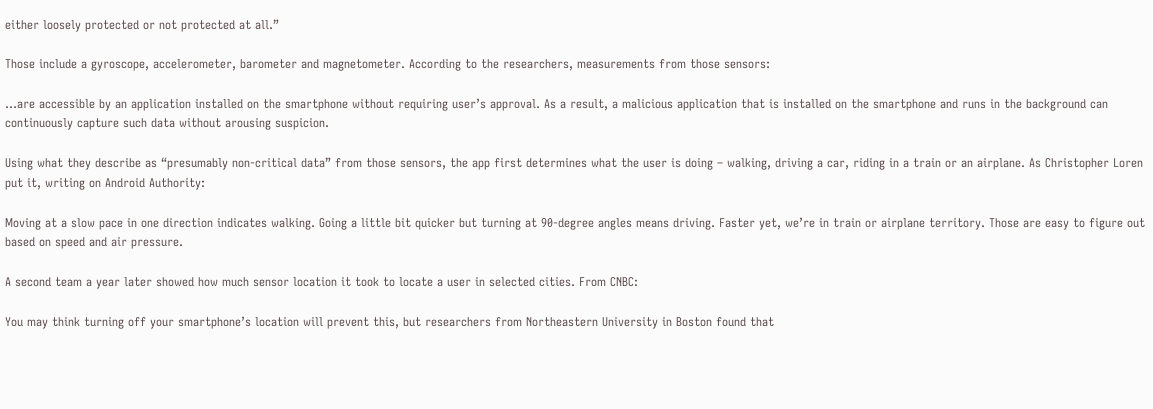either loosely protected or not protected at all.”

Those include a gyroscope, accelerometer, barometer and magnetometer. According to the researchers, measurements from those sensors:

…are accessible by an application installed on the smartphone without requiring user’s approval. As a result, a malicious application that is installed on the smartphone and runs in the background can continuously capture such data without arousing suspicion.

Using what they describe as “presumably non-critical data” from those sensors, the app first determines what the user is doing – walking, driving a car, riding in a train or an airplane. As Christopher Loren put it, writing on Android Authority:

Moving at a slow pace in one direction indicates walking. Going a little bit quicker but turning at 90-degree angles means driving. Faster yet, we’re in train or airplane territory. Those are easy to figure out based on speed and air pressure.

A second team a year later showed how much sensor location it took to locate a user in selected cities. From CNBC:

You may think turning off your smartphone’s location will prevent this, but researchers from Northeastern University in Boston found that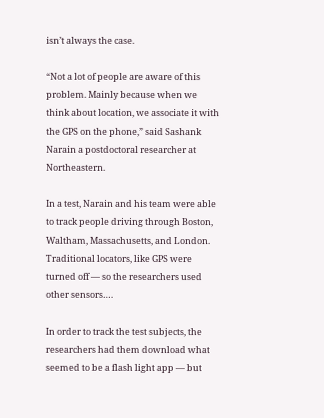isn’t always the case.

“Not a lot of people are aware of this problem. Mainly because when we think about location, we associate it with the GPS on the phone,” said Sashank Narain a postdoctoral researcher at Northeastern.

In a test, Narain and his team were able to track people driving through Boston, Waltham, Massachusetts, and London. Traditional locators, like GPS were turned off — so the researchers used other sensors….

In order to track the test subjects, the researchers had them download what seemed to be a flash light app — but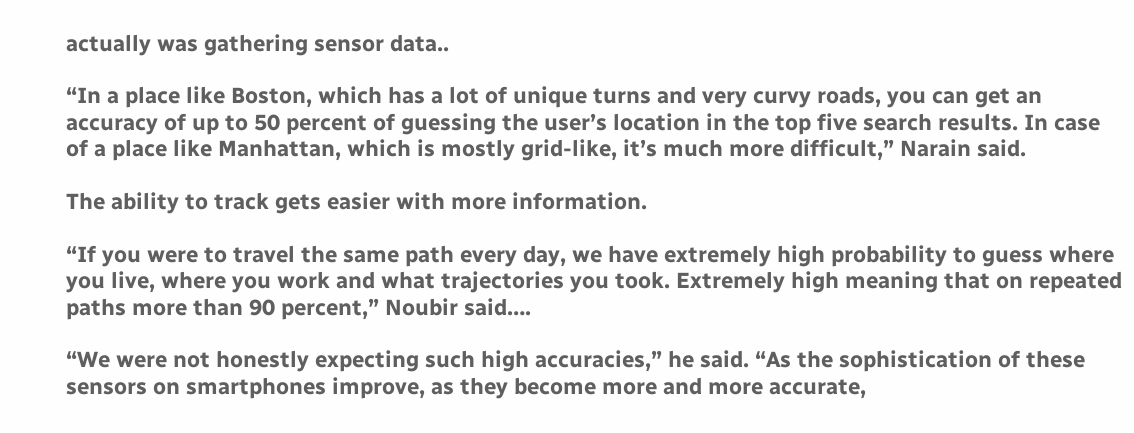actually was gathering sensor data..

“In a place like Boston, which has a lot of unique turns and very curvy roads, you can get an accuracy of up to 50 percent of guessing the user’s location in the top five search results. In case of a place like Manhattan, which is mostly grid-like, it’s much more difficult,” Narain said.

The ability to track gets easier with more information.

“If you were to travel the same path every day, we have extremely high probability to guess where you live, where you work and what trajectories you took. Extremely high meaning that on repeated paths more than 90 percent,” Noubir said….

“We were not honestly expecting such high accuracies,” he said. “As the sophistication of these sensors on smartphones improve, as they become more and more accurate,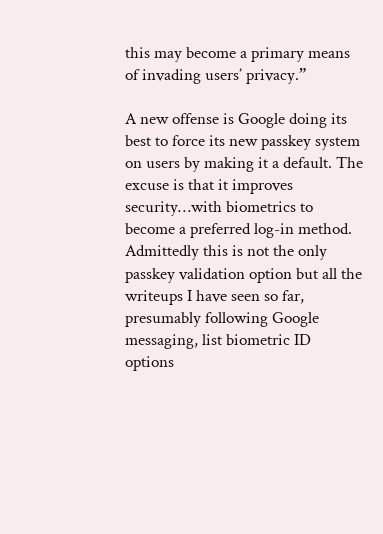this may become a primary means of invading users’ privacy.”

A new offense is Google doing its best to force its new passkey system on users by making it a default. The excuse is that it improves security…with biometrics to become a preferred log-in method. Admittedly this is not the only passkey validation option but all the writeups I have seen so far, presumably following Google messaging, list biometric ID options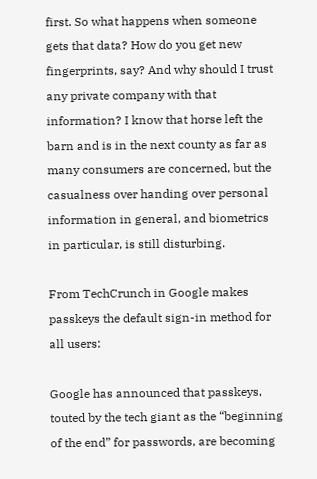first. So what happens when someone gets that data? How do you get new fingerprints, say? And why should I trust any private company with that information? I know that horse left the barn and is in the next county as far as many consumers are concerned, but the casualness over handing over personal information in general, and biometrics in particular, is still disturbing.

From TechCrunch in Google makes passkeys the default sign-in method for all users:

Google has announced that passkeys, touted by the tech giant as the “beginning of the end” for passwords, are becoming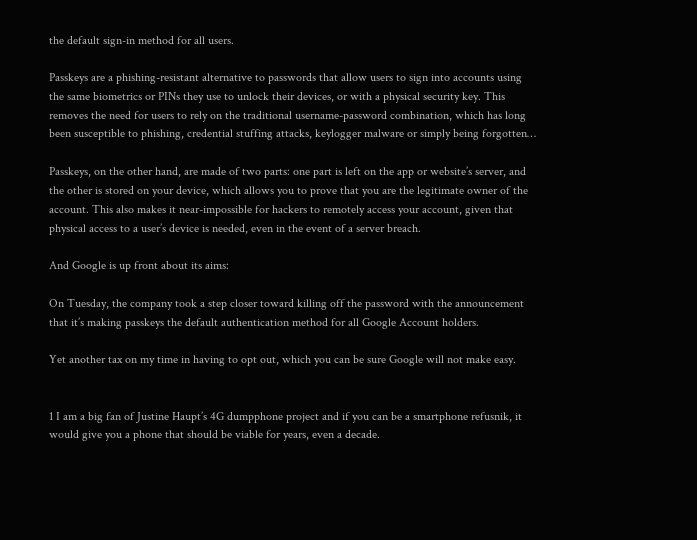the default sign-in method for all users.

Passkeys are a phishing-resistant alternative to passwords that allow users to sign into accounts using the same biometrics or PINs they use to unlock their devices, or with a physical security key. This removes the need for users to rely on the traditional username-password combination, which has long been susceptible to phishing, credential stuffing attacks, keylogger malware or simply being forgotten…

Passkeys, on the other hand, are made of two parts: one part is left on the app or website’s server, and the other is stored on your device, which allows you to prove that you are the legitimate owner of the account. This also makes it near-impossible for hackers to remotely access your account, given that physical access to a user’s device is needed, even in the event of a server breach.

And Google is up front about its aims:

On Tuesday, the company took a step closer toward killing off the password with the announcement that it’s making passkeys the default authentication method for all Google Account holders.

Yet another tax on my time in having to opt out, which you can be sure Google will not make easy.


1 I am a big fan of Justine Haupt’s 4G dumpphone project and if you can be a smartphone refusnik, it would give you a phone that should be viable for years, even a decade.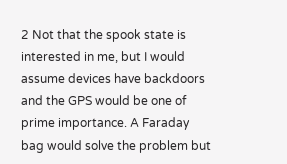2 Not that the spook state is interested in me, but I would assume devices have backdoors and the GPS would be one of prime importance. A Faraday bag would solve the problem but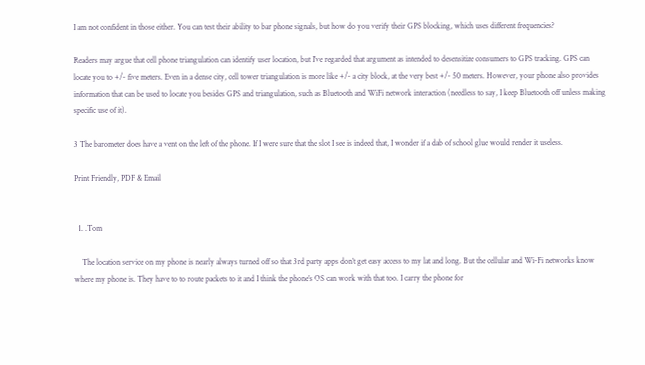I am not confident in those either. You can test their ability to bar phone signals, but how do you verify their GPS blocking, which uses different frequencies?

Readers may argue that cell phone triangulation can identify user location, but I’ve regarded that argument as intended to desensitize consumers to GPS tracking. GPS can locate you to +/- five meters. Even in a dense city, cell tower triangulation is more like +/- a city block, at the very best +/- 50 meters. However, your phone also provides information that can be used to locate you besides GPS and triangulation, such as Bluetooth and WiFi network interaction (needless to say, I keep Bluetooth off unless making specific use of it).

3 The barometer does have a vent on the left of the phone. If I were sure that the slot I see is indeed that, I wonder if a dab of school glue would render it useless.

Print Friendly, PDF & Email


  1. .Tom

    The location service on my phone is nearly always turned off so that 3rd party apps don’t get easy access to my lat and long. But the cellular and Wi-Fi networks know where my phone is. They have to to route packets to it and I think the phone’s OS can work with that too. I carry the phone for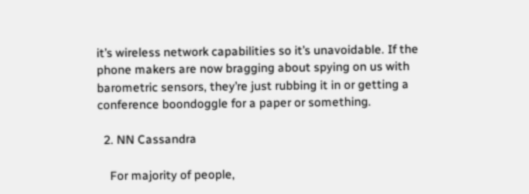it’s wireless network capabilities so it’s unavoidable. If the phone makers are now bragging about spying on us with barometric sensors, they’re just rubbing it in or getting a conference boondoggle for a paper or something.

  2. NN Cassandra

    For majority of people,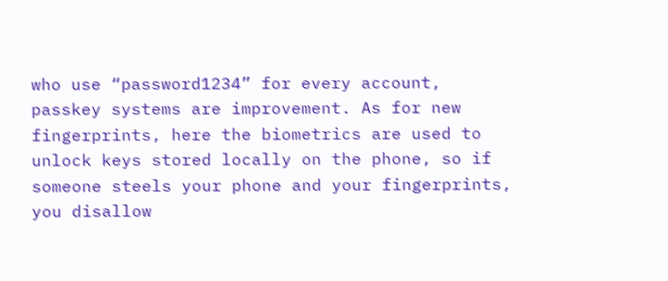who use “password1234” for every account, passkey systems are improvement. As for new fingerprints, here the biometrics are used to unlock keys stored locally on the phone, so if someone steels your phone and your fingerprints, you disallow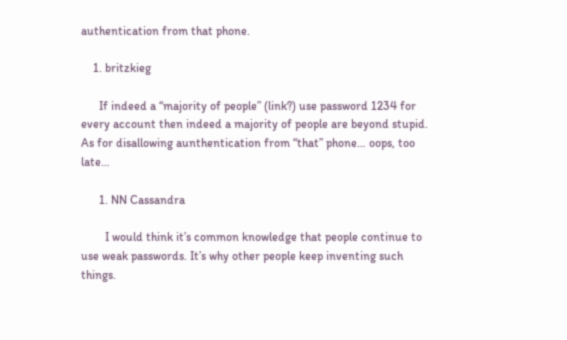authentication from that phone.

    1. britzkieg

      If indeed a “majority of people” (link?) use password 1234 for every account then indeed a majority of people are beyond stupid. As for disallowing aunthentication from “that” phone… oops, too late…

      1. NN Cassandra

        I would think it’s common knowledge that people continue to use weak passwords. It’s why other people keep inventing such things.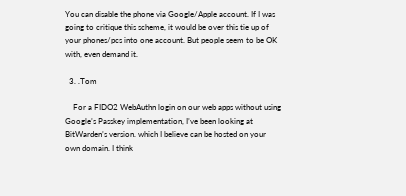You can disable the phone via Google/Apple account. If I was going to critique this scheme, it would be over this tie up of your phones/pcs into one account. But people seem to be OK with, even demand it.

  3. .Tom

    For a FIDO2 WebAuthn login on our web apps without using Google’s Passkey implementation, I’ve been looking at BitWarden’s version. which I believe can be hosted on your own domain. I think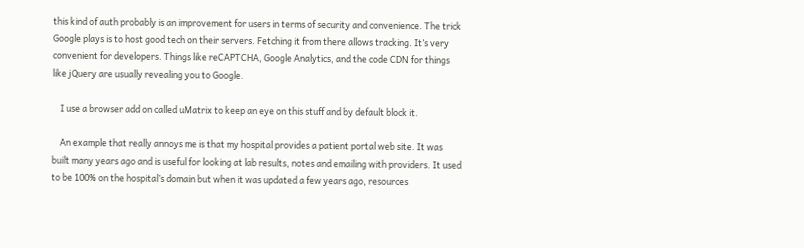this kind of auth probably is an improvement for users in terms of security and convenience. The trick Google plays is to host good tech on their servers. Fetching it from there allows tracking. It’s very convenient for developers. Things like reCAPTCHA, Google Analytics, and the code CDN for things like jQuery are usually revealing you to Google.

    I use a browser add on called uMatrix to keep an eye on this stuff and by default block it.

    An example that really annoys me is that my hospital provides a patient portal web site. It was built many years ago and is useful for looking at lab results, notes and emailing with providers. It used to be 100% on the hospital’s domain but when it was updated a few years ago, resources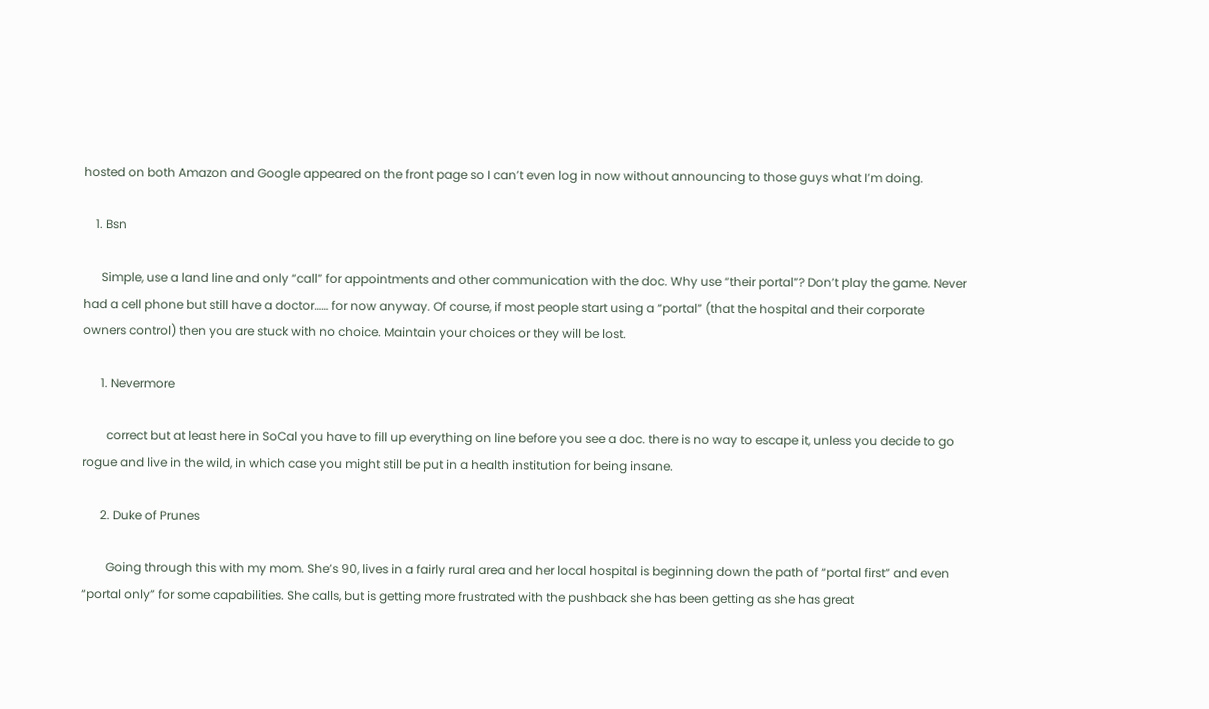hosted on both Amazon and Google appeared on the front page so I can’t even log in now without announcing to those guys what I’m doing.

    1. Bsn

      Simple, use a land line and only “call” for appointments and other communication with the doc. Why use “their portal”? Don’t play the game. Never had a cell phone but still have a doctor…… for now anyway. Of course, if most people start using a “portal” (that the hospital and their corporate owners control) then you are stuck with no choice. Maintain your choices or they will be lost.

      1. Nevermore

        correct but at least here in SoCal you have to fill up everything on line before you see a doc. there is no way to escape it, unless you decide to go rogue and live in the wild, in which case you might still be put in a health institution for being insane.

      2. Duke of Prunes

        Going through this with my mom. She’s 90, lives in a fairly rural area and her local hospital is beginning down the path of “portal first” and even “portal only” for some capabilities. She calls, but is getting more frustrated with the pushback she has been getting as she has great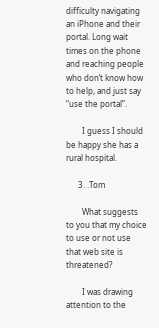difficulty navigating an iPhone and their portal. Long wait times on the phone and reaching people who don’t know how to help, and just say “use the portal”.

        I guess I should be happy she has a rural hospital.

      3. .Tom

        What suggests to you that my choice to use or not use that web site is threatened?

        I was drawing attention to the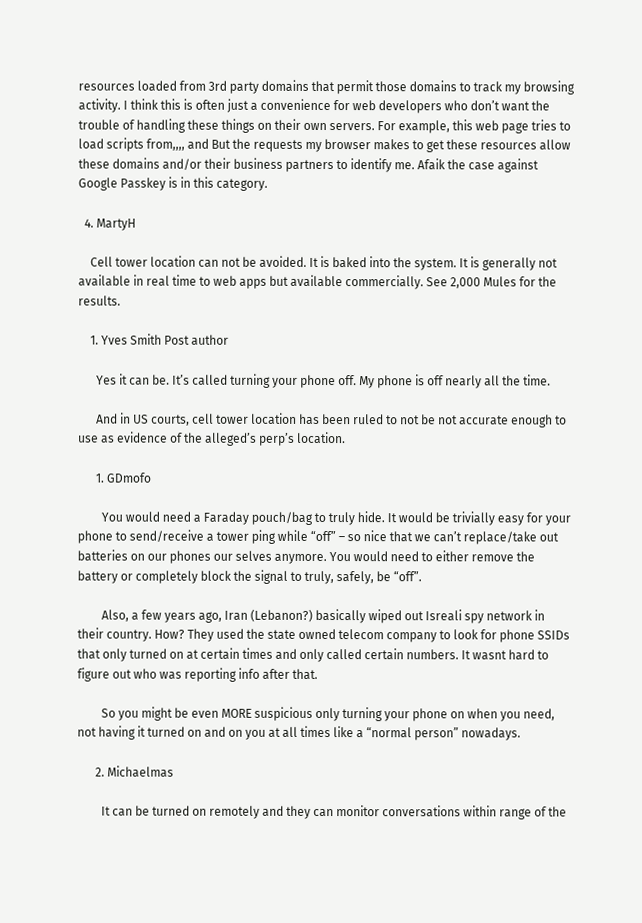resources loaded from 3rd party domains that permit those domains to track my browsing activity. I think this is often just a convenience for web developers who don’t want the trouble of handling these things on their own servers. For example, this web page tries to load scripts from,,,, and But the requests my browser makes to get these resources allow these domains and/or their business partners to identify me. Afaik the case against Google Passkey is in this category.

  4. MartyH

    Cell tower location can not be avoided. It is baked into the system. It is generally not available in real time to web apps but available commercially. See 2,000 Mules for the results.

    1. Yves Smith Post author

      Yes it can be. It’s called turning your phone off. My phone is off nearly all the time.

      And in US courts, cell tower location has been ruled to not be not accurate enough to use as evidence of the alleged’s perp’s location.

      1. GDmofo

        You would need a Faraday pouch/bag to truly hide. It would be trivially easy for your phone to send/receive a tower ping while “off” – so nice that we can’t replace/take out batteries on our phones our selves anymore. You would need to either remove the battery or completely block the signal to truly, safely, be “off”.

        Also, a few years ago, Iran (Lebanon?) basically wiped out Isreali spy network in their country. How? They used the state owned telecom company to look for phone SSIDs that only turned on at certain times and only called certain numbers. It wasnt hard to figure out who was reporting info after that.

        So you might be even MORE suspicious only turning your phone on when you need, not having it turned on and on you at all times like a “normal person” nowadays.

      2. Michaelmas

        It can be turned on remotely and they can monitor conversations within range of the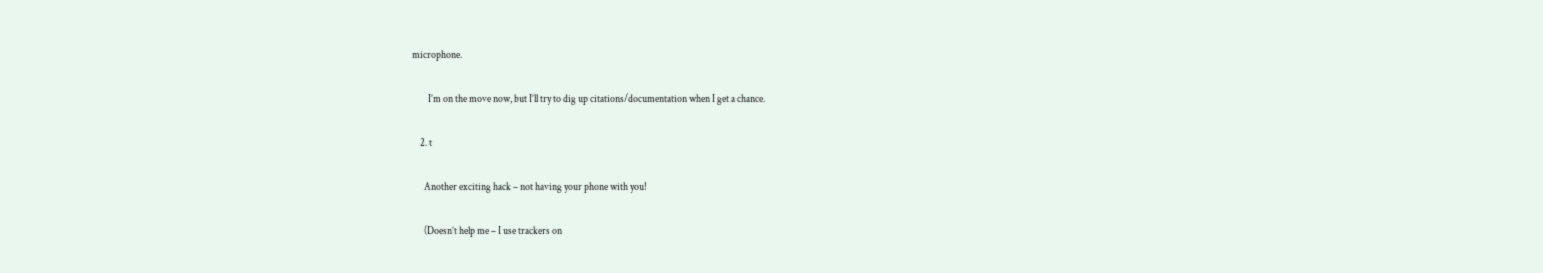microphone.

        I’m on the move now, but I’ll try to dig up citations/documentation when I get a chance.

    2. t

      Another exciting hack – not having your phone with you!

      (Doesn’t help me – I use trackers on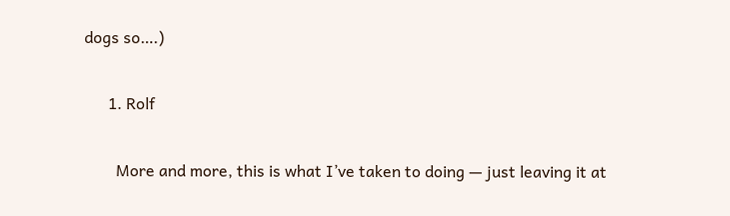dogs so….)

      1. Rolf

        More and more, this is what I’ve taken to doing — just leaving it at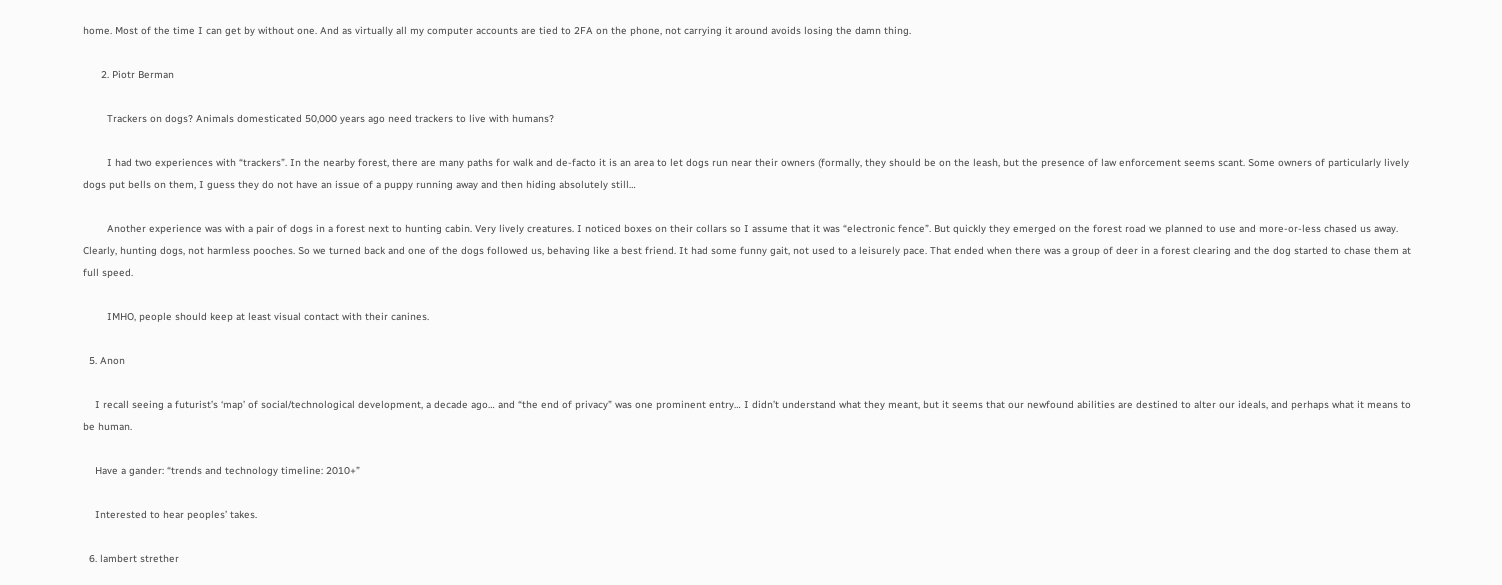home. Most of the time I can get by without one. And as virtually all my computer accounts are tied to 2FA on the phone, not carrying it around avoids losing the damn thing.

      2. Piotr Berman

        Trackers on dogs? Animals domesticated 50,000 years ago need trackers to live with humans?

        I had two experiences with “trackers”. In the nearby forest, there are many paths for walk and de-facto it is an area to let dogs run near their owners (formally, they should be on the leash, but the presence of law enforcement seems scant. Some owners of particularly lively dogs put bells on them, I guess they do not have an issue of a puppy running away and then hiding absolutely still…

        Another experience was with a pair of dogs in a forest next to hunting cabin. Very lively creatures. I noticed boxes on their collars so I assume that it was “electronic fence”. But quickly they emerged on the forest road we planned to use and more-or-less chased us away. Clearly, hunting dogs, not harmless pooches. So we turned back and one of the dogs followed us, behaving like a best friend. It had some funny gait, not used to a leisurely pace. That ended when there was a group of deer in a forest clearing and the dog started to chase them at full speed.

        IMHO, people should keep at least visual contact with their canines.

  5. Anon

    I recall seeing a futurist’s ‘map’ of social/technological development, a decade ago… and “the end of privacy” was one prominent entry… I didn’t understand what they meant, but it seems that our newfound abilities are destined to alter our ideals, and perhaps what it means to be human.

    Have a gander: “trends and technology timeline: 2010+”

    Interested to hear peoples’ takes.

  6. lambert strether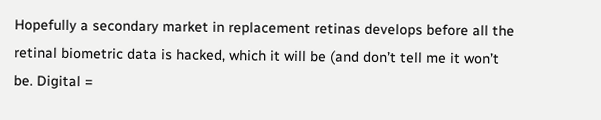Hopefully a secondary market in replacement retinas develops before all the retinal biometric data is hacked, which it will be (and don’t tell me it won’t be. Digital =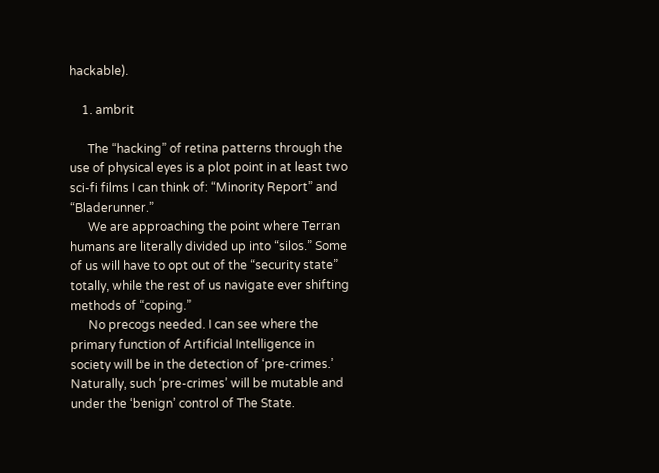hackable).

    1. ambrit

      The “hacking” of retina patterns through the use of physical eyes is a plot point in at least two sci-fi films I can think of: “Minority Report” and “Bladerunner.”
      We are approaching the point where Terran humans are literally divided up into “silos.” Some of us will have to opt out of the “security state” totally, while the rest of us navigate ever shifting methods of “coping.”
      No precogs needed. I can see where the primary function of Artificial Intelligence in society will be in the detection of ‘pre-crimes.’ Naturally, such ‘pre-crimes’ will be mutable and under the ‘benign’ control of The State.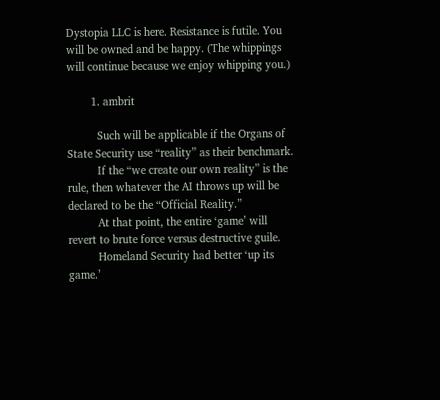Dystopia LLC is here. Resistance is futile. You will be owned and be happy. (The whippings will continue because we enjoy whipping you.)

        1. ambrit

          Such will be applicable if the Organs of State Security use “reality” as their benchmark.
          If the “we create our own reality” is the rule, then whatever the AI throws up will be declared to be the “Official Reality.”
          At that point, the entire ‘game’ will revert to brute force versus destructive guile.
          Homeland Security had better ‘up its game.’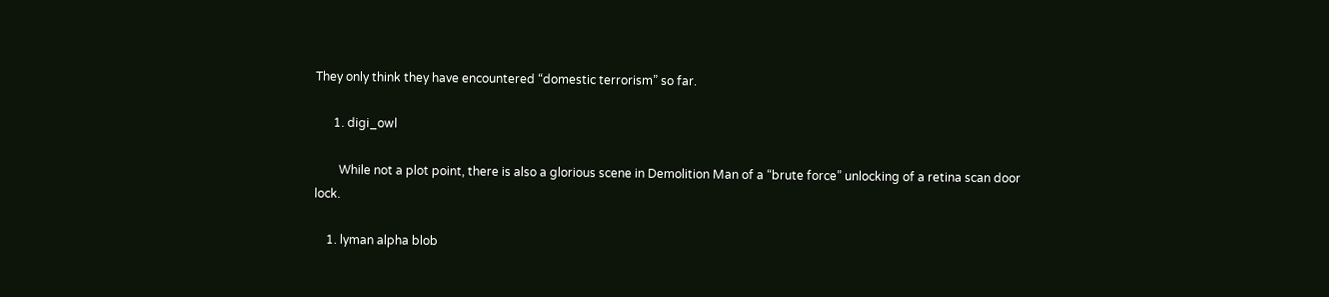They only think they have encountered “domestic terrorism” so far.

      1. digi_owl

        While not a plot point, there is also a glorious scene in Demolition Man of a “brute force” unlocking of a retina scan door lock.

    1. lyman alpha blob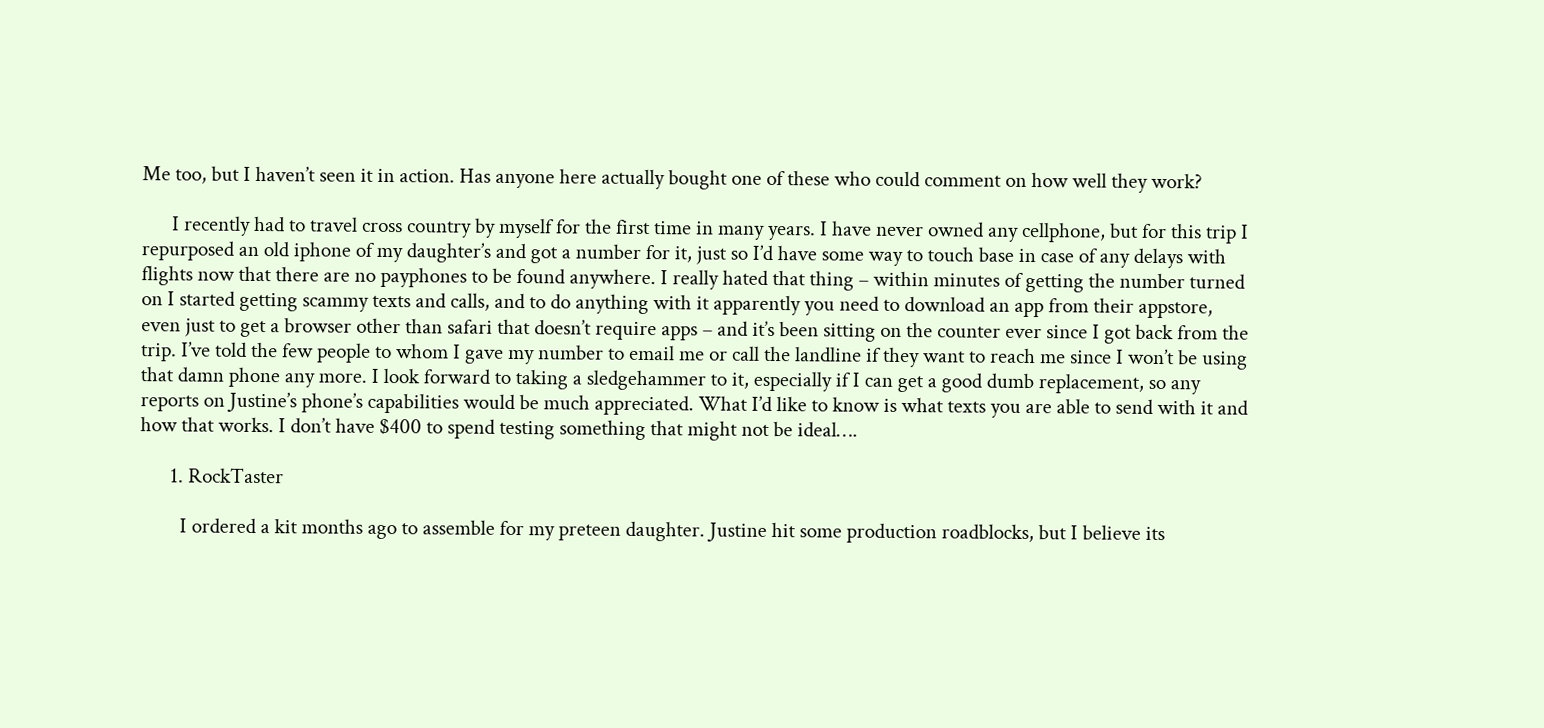Me too, but I haven’t seen it in action. Has anyone here actually bought one of these who could comment on how well they work?

      I recently had to travel cross country by myself for the first time in many years. I have never owned any cellphone, but for this trip I repurposed an old iphone of my daughter’s and got a number for it, just so I’d have some way to touch base in case of any delays with flights now that there are no payphones to be found anywhere. I really hated that thing – within minutes of getting the number turned on I started getting scammy texts and calls, and to do anything with it apparently you need to download an app from their appstore, even just to get a browser other than safari that doesn’t require apps – and it’s been sitting on the counter ever since I got back from the trip. I’ve told the few people to whom I gave my number to email me or call the landline if they want to reach me since I won’t be using that damn phone any more. I look forward to taking a sledgehammer to it, especially if I can get a good dumb replacement, so any reports on Justine’s phone’s capabilities would be much appreciated. What I’d like to know is what texts you are able to send with it and how that works. I don’t have $400 to spend testing something that might not be ideal….

      1. RockTaster

        I ordered a kit months ago to assemble for my preteen daughter. Justine hit some production roadblocks, but I believe its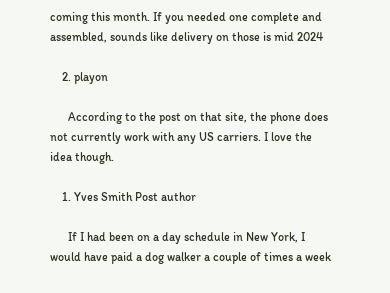coming this month. If you needed one complete and assembled, sounds like delivery on those is mid 2024

    2. playon

      According to the post on that site, the phone does not currently work with any US carriers. I love the idea though.

    1. Yves Smith Post author

      If I had been on a day schedule in New York, I would have paid a dog walker a couple of times a week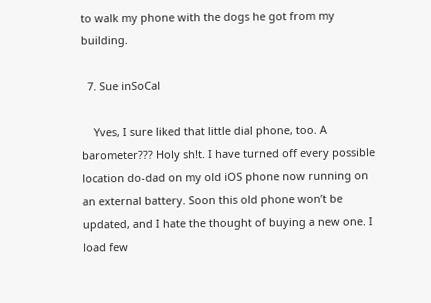to walk my phone with the dogs he got from my building.

  7. Sue inSoCal

    Yves, I sure liked that little dial phone, too. A barometer??? Holy sh!t. I have turned off every possible location do-dad on my old iOS phone now running on an external battery. Soon this old phone won’t be updated, and I hate the thought of buying a new one. I load few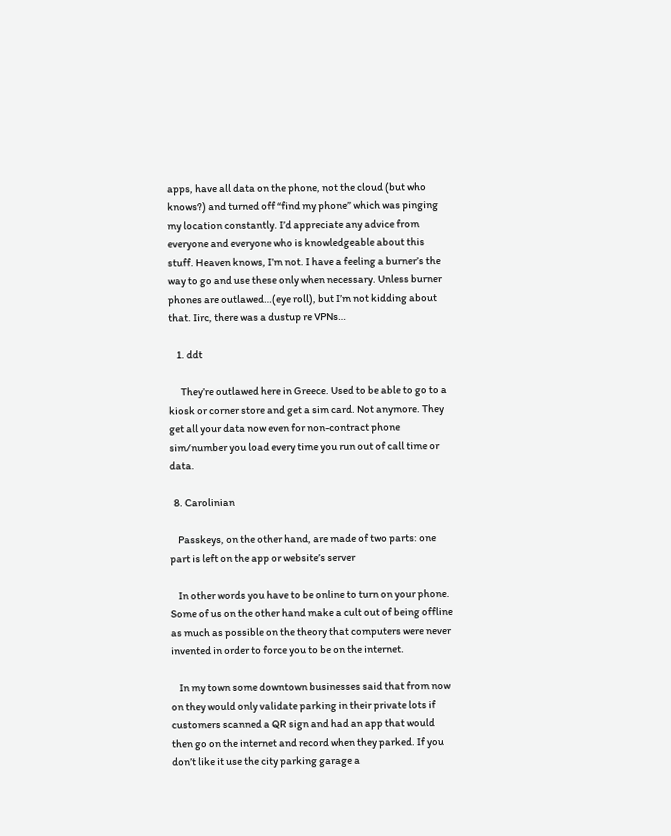apps, have all data on the phone, not the cloud (but who knows?) and turned off “find my phone” which was pinging my location constantly. I’d appreciate any advice from everyone and everyone who is knowledgeable about this stuff. Heaven knows, I’m not. I have a feeling a burner’s the way to go and use these only when necessary. Unless burner phones are outlawed…(eye roll), but I’m not kidding about that. Iirc, there was a dustup re VPNs…

    1. ddt

      They’re outlawed here in Greece. Used to be able to go to a kiosk or corner store and get a sim card. Not anymore. They get all your data now even for non-contract phone sim/number you load every time you run out of call time or data.

  8. Carolinian

    Passkeys, on the other hand, are made of two parts: one part is left on the app or website’s server

    In other words you have to be online to turn on your phone. Some of us on the other hand make a cult out of being offline as much as possible on the theory that computers were never invented in order to force you to be on the internet.

    In my town some downtown businesses said that from now on they would only validate parking in their private lots if customers scanned a QR sign and had an app that would then go on the internet and record when they parked. If you don’t like it use the city parking garage a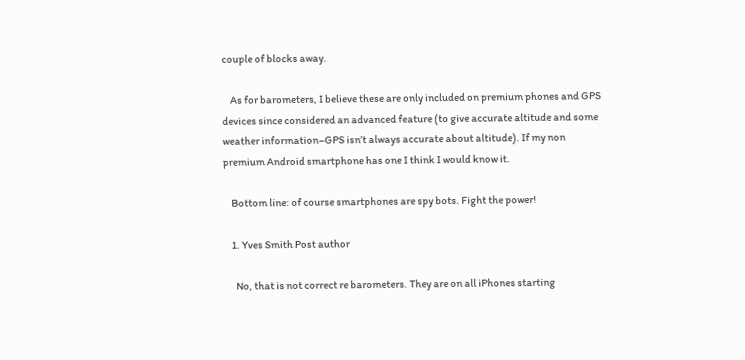couple of blocks away.

    As for barometers, I believe these are only included on premium phones and GPS devices since considered an advanced feature (to give accurate altitude and some weather information–GPS isn’t always accurate about altitude). If my non premium Android smartphone has one I think I would know it.

    Bottom line: of course smartphones are spy bots. Fight the power!

    1. Yves Smith Post author

      No, that is not correct re barometers. They are on all iPhones starting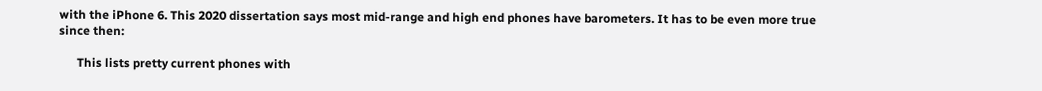with the iPhone 6. This 2020 dissertation says most mid-range and high end phones have barometers. It has to be even more true since then:

      This lists pretty current phones with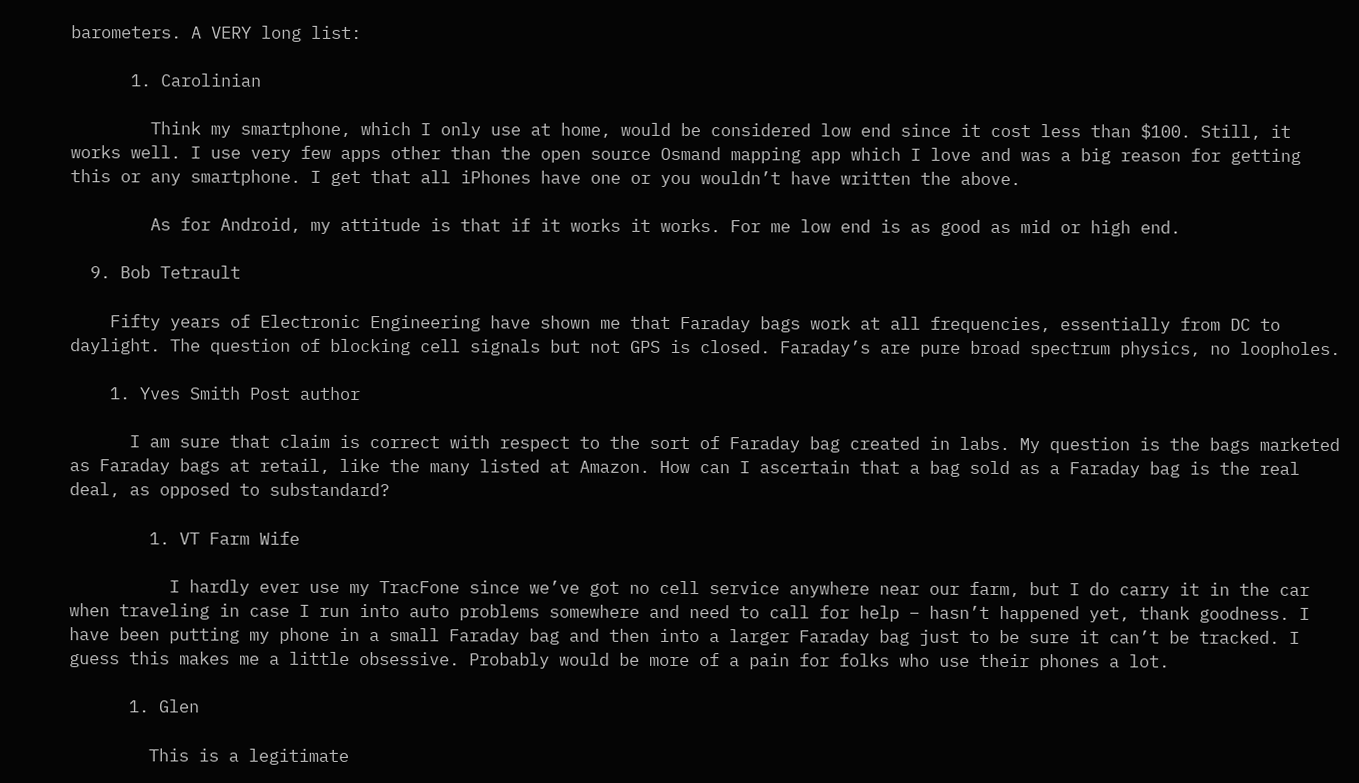barometers. A VERY long list:

      1. Carolinian

        Think my smartphone, which I only use at home, would be considered low end since it cost less than $100. Still, it works well. I use very few apps other than the open source Osmand mapping app which I love and was a big reason for getting this or any smartphone. I get that all iPhones have one or you wouldn’t have written the above.

        As for Android, my attitude is that if it works it works. For me low end is as good as mid or high end.

  9. Bob Tetrault

    Fifty years of Electronic Engineering have shown me that Faraday bags work at all frequencies, essentially from DC to daylight. The question of blocking cell signals but not GPS is closed. Faraday’s are pure broad spectrum physics, no loopholes.

    1. Yves Smith Post author

      I am sure that claim is correct with respect to the sort of Faraday bag created in labs. My question is the bags marketed as Faraday bags at retail, like the many listed at Amazon. How can I ascertain that a bag sold as a Faraday bag is the real deal, as opposed to substandard?

        1. VT Farm Wife

          I hardly ever use my TracFone since we’ve got no cell service anywhere near our farm, but I do carry it in the car when traveling in case I run into auto problems somewhere and need to call for help – hasn’t happened yet, thank goodness. I have been putting my phone in a small Faraday bag and then into a larger Faraday bag just to be sure it can’t be tracked. I guess this makes me a little obsessive. Probably would be more of a pain for folks who use their phones a lot.

      1. Glen

        This is a legitimate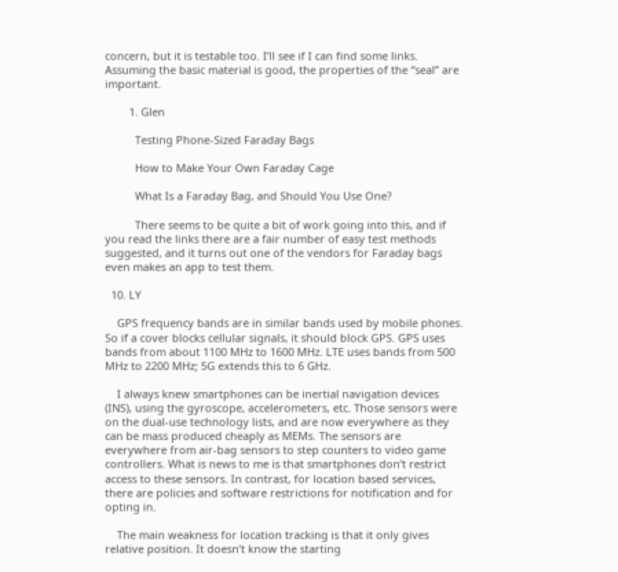concern, but it is testable too. I’ll see if I can find some links. Assuming the basic material is good, the properties of the “seal” are important.

        1. Glen

          Testing Phone-Sized Faraday Bags

          How to Make Your Own Faraday Cage

          What Is a Faraday Bag, and Should You Use One?

          There seems to be quite a bit of work going into this, and if you read the links there are a fair number of easy test methods suggested, and it turns out one of the vendors for Faraday bags even makes an app to test them.

  10. LY

    GPS frequency bands are in similar bands used by mobile phones. So if a cover blocks cellular signals, it should block GPS. GPS uses bands from about 1100 MHz to 1600 MHz. LTE uses bands from 500 MHz to 2200 MHz; 5G extends this to 6 GHz.

    I always knew smartphones can be inertial navigation devices (INS), using the gyroscope, accelerometers, etc. Those sensors were on the dual-use technology lists, and are now everywhere as they can be mass produced cheaply as MEMs. The sensors are everywhere from air-bag sensors to step counters to video game controllers. What is news to me is that smartphones don’t restrict access to these sensors. In contrast, for location based services, there are policies and software restrictions for notification and for opting in.

    The main weakness for location tracking is that it only gives relative position. It doesn’t know the starting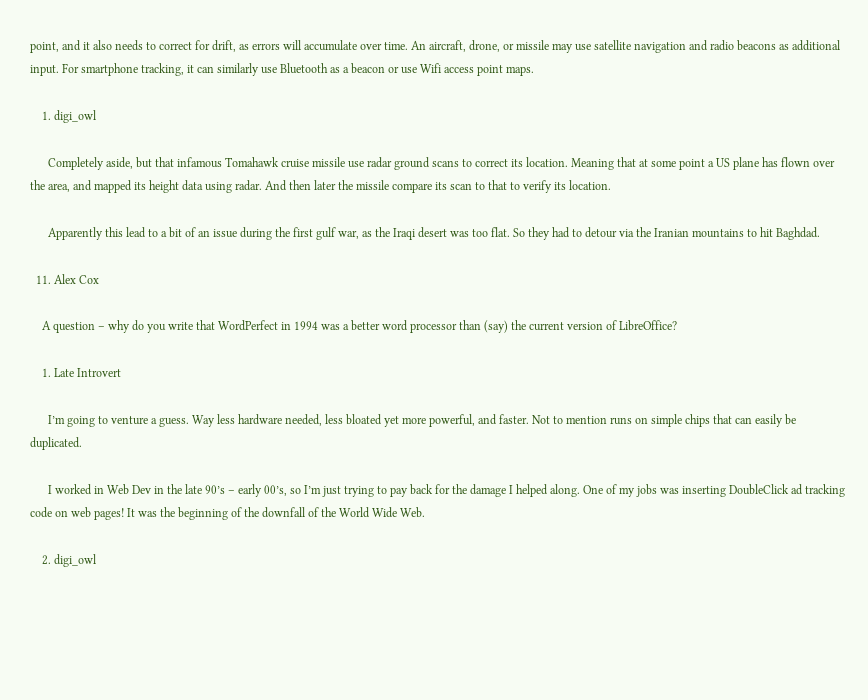point, and it also needs to correct for drift, as errors will accumulate over time. An aircraft, drone, or missile may use satellite navigation and radio beacons as additional input. For smartphone tracking, it can similarly use Bluetooth as a beacon or use Wifi access point maps.

    1. digi_owl

      Completely aside, but that infamous Tomahawk cruise missile use radar ground scans to correct its location. Meaning that at some point a US plane has flown over the area, and mapped its height data using radar. And then later the missile compare its scan to that to verify its location.

      Apparently this lead to a bit of an issue during the first gulf war, as the Iraqi desert was too flat. So they had to detour via the Iranian mountains to hit Baghdad.

  11. Alex Cox

    A question – why do you write that WordPerfect in 1994 was a better word processor than (say) the current version of LibreOffice?

    1. Late Introvert

      I’m going to venture a guess. Way less hardware needed, less bloated yet more powerful, and faster. Not to mention runs on simple chips that can easily be duplicated.

      I worked in Web Dev in the late 90’s – early 00’s, so I’m just trying to pay back for the damage I helped along. One of my jobs was inserting DoubleClick ad tracking code on web pages! It was the beginning of the downfall of the World Wide Web.

    2. digi_owl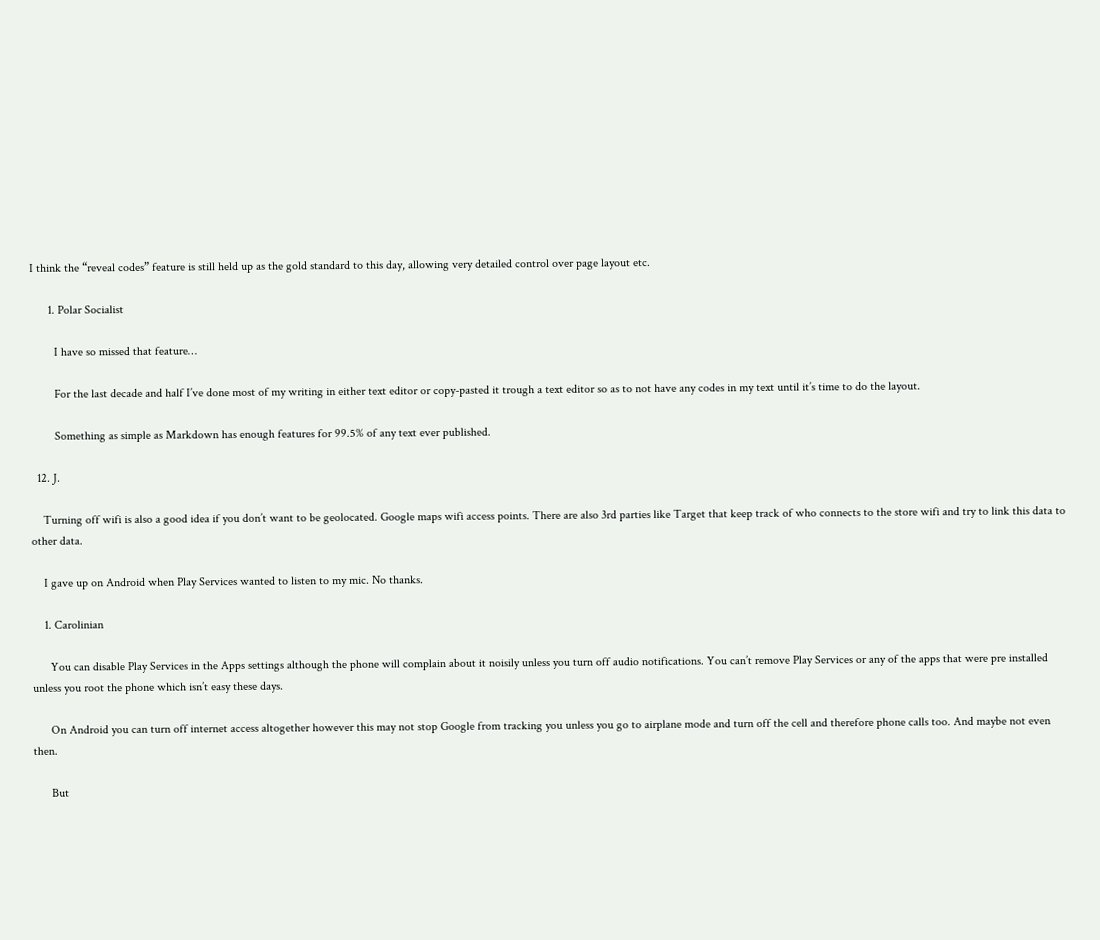I think the “reveal codes” feature is still held up as the gold standard to this day, allowing very detailed control over page layout etc.

      1. Polar Socialist

        I have so missed that feature…

        For the last decade and half I’ve done most of my writing in either text editor or copy-pasted it trough a text editor so as to not have any codes in my text until it’s time to do the layout.

        Something as simple as Markdown has enough features for 99.5% of any text ever published.

  12. J.

    Turning off wifi is also a good idea if you don’t want to be geolocated. Google maps wifi access points. There are also 3rd parties like Target that keep track of who connects to the store wifi and try to link this data to other data.

    I gave up on Android when Play Services wanted to listen to my mic. No thanks.

    1. Carolinian

      You can disable Play Services in the Apps settings although the phone will complain about it noisily unless you turn off audio notifications. You can’t remove Play Services or any of the apps that were pre installed unless you root the phone which isn’t easy these days.

      On Android you can turn off internet access altogether however this may not stop Google from tracking you unless you go to airplane mode and turn off the cell and therefore phone calls too. And maybe not even then.

      But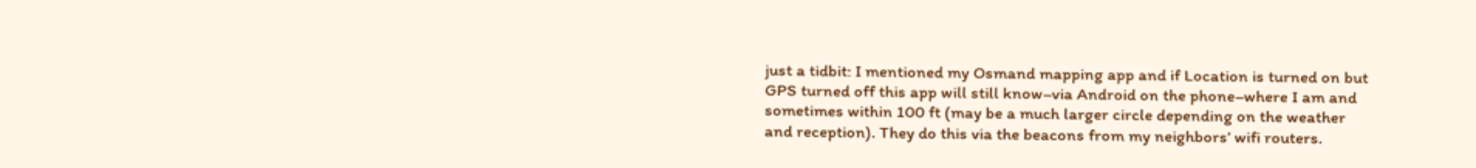just a tidbit: I mentioned my Osmand mapping app and if Location is turned on but GPS turned off this app will still know–via Android on the phone–where I am and sometimes within 100 ft (may be a much larger circle depending on the weather and reception). They do this via the beacons from my neighbors’ wifi routers.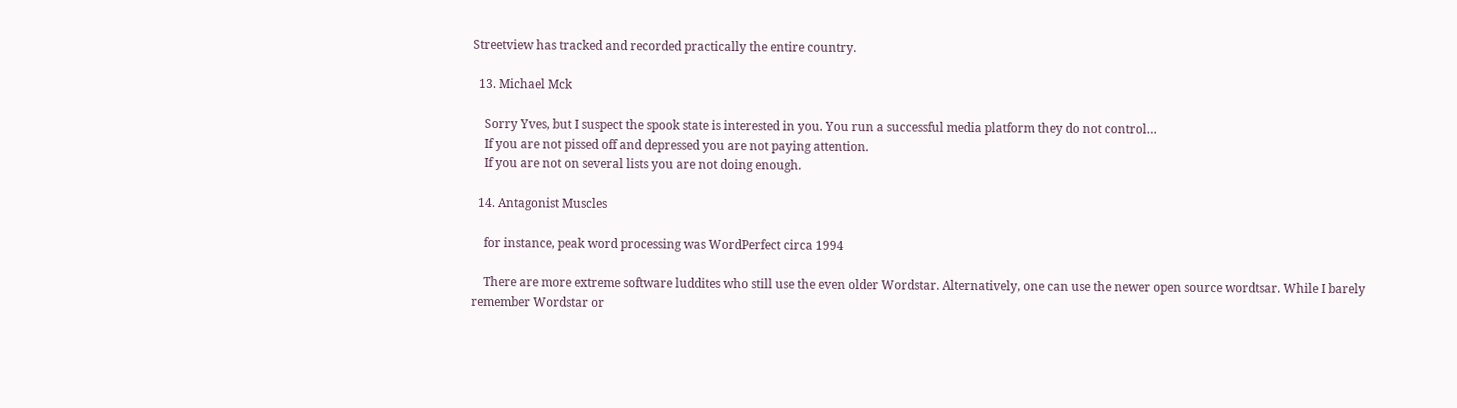Streetview has tracked and recorded practically the entire country.

  13. Michael Mck

    Sorry Yves, but I suspect the spook state is interested in you. You run a successful media platform they do not control…
    If you are not pissed off and depressed you are not paying attention.
    If you are not on several lists you are not doing enough.

  14. Antagonist Muscles

    for instance, peak word processing was WordPerfect circa 1994

    There are more extreme software luddites who still use the even older Wordstar. Alternatively, one can use the newer open source wordtsar. While I barely remember Wordstar or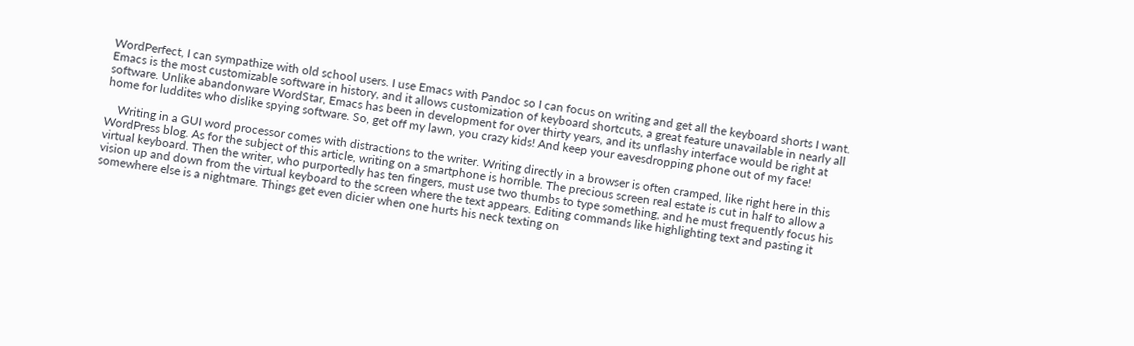WordPerfect, I can sympathize with old school users. I use Emacs with Pandoc so I can focus on writing and get all the keyboard shorts I want. Emacs is the most customizable software in history, and it allows customization of keyboard shortcuts, a great feature unavailable in nearly all software. Unlike abandonware WordStar, Emacs has been in development for over thirty years, and its unflashy interface would be right at home for luddites who dislike spying software. So, get off my lawn, you crazy kids! And keep your eavesdropping phone out of my face!

    Writing in a GUI word processor comes with distractions to the writer. Writing directly in a browser is often cramped, like right here in this WordPress blog. As for the subject of this article, writing on a smartphone is horrible. The precious screen real estate is cut in half to allow a virtual keyboard. Then the writer, who purportedly has ten fingers, must use two thumbs to type something, and he must frequently focus his vision up and down from the virtual keyboard to the screen where the text appears. Editing commands like highlighting text and pasting it somewhere else is a nightmare. Things get even dicier when one hurts his neck texting on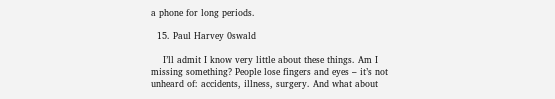a phone for long periods.

  15. Paul Harvey 0swald

    I’ll admit I know very little about these things. Am I missing something? People lose fingers and eyes – it’s not unheard of: accidents, illness, surgery. And what about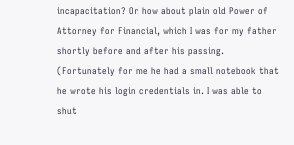incapacitation? Or how about plain old Power of Attorney for Financial, which I was for my father shortly before and after his passing. (Fortunately for me he had a small notebook that he wrote his login credentials in. I was able to shut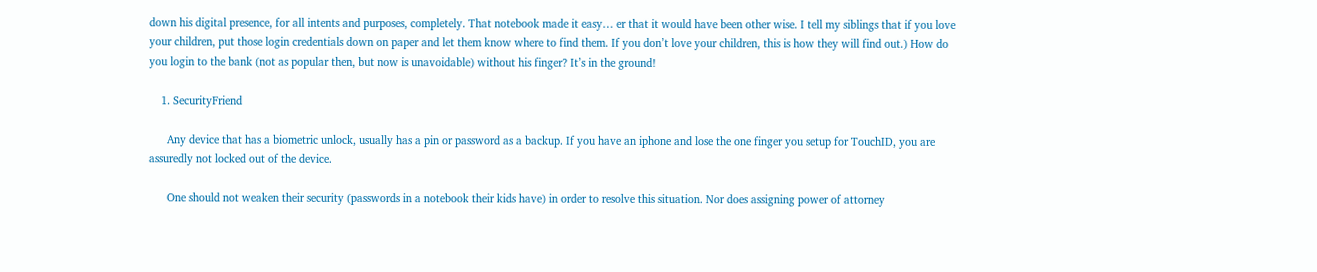down his digital presence, for all intents and purposes, completely. That notebook made it easy… er that it would have been other wise. I tell my siblings that if you love your children, put those login credentials down on paper and let them know where to find them. If you don’t love your children, this is how they will find out.) How do you login to the bank (not as popular then, but now is unavoidable) without his finger? It’s in the ground!

    1. SecurityFriend

      Any device that has a biometric unlock, usually has a pin or password as a backup. If you have an iphone and lose the one finger you setup for TouchID, you are assuredly not locked out of the device.

      One should not weaken their security (passwords in a notebook their kids have) in order to resolve this situation. Nor does assigning power of attorney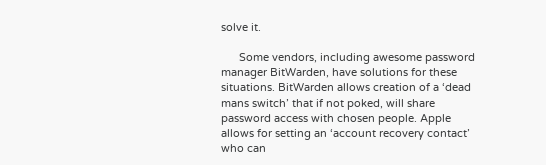solve it.

      Some vendors, including awesome password manager BitWarden, have solutions for these situations. BitWarden allows creation of a ‘dead mans switch’ that if not poked, will share password access with chosen people. Apple allows for setting an ‘account recovery contact’ who can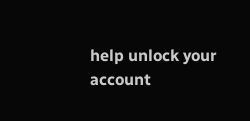help unlock your account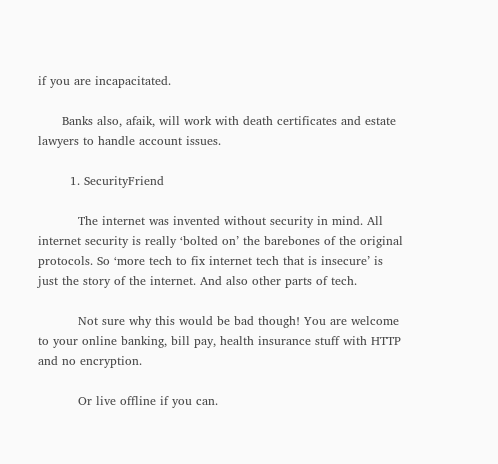if you are incapacitated.

      Banks also, afaik, will work with death certificates and estate lawyers to handle account issues.

        1. SecurityFriend

          The internet was invented without security in mind. All internet security is really ‘bolted on’ the barebones of the original protocols. So ‘more tech to fix internet tech that is insecure’ is just the story of the internet. And also other parts of tech.

          Not sure why this would be bad though! You are welcome to your online banking, bill pay, health insurance stuff with HTTP and no encryption.

          Or live offline if you can.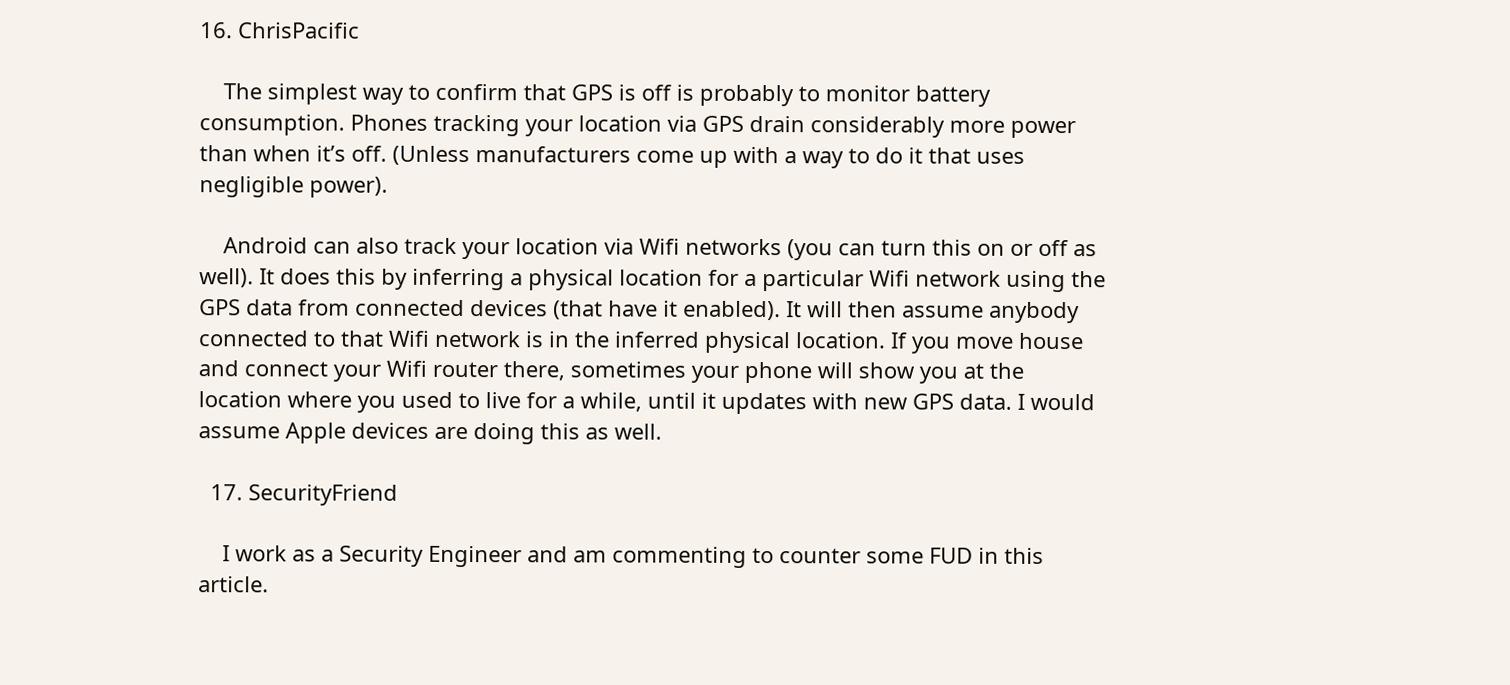16. ChrisPacific

    The simplest way to confirm that GPS is off is probably to monitor battery consumption. Phones tracking your location via GPS drain considerably more power than when it’s off. (Unless manufacturers come up with a way to do it that uses negligible power).

    Android can also track your location via Wifi networks (you can turn this on or off as well). It does this by inferring a physical location for a particular Wifi network using the GPS data from connected devices (that have it enabled). It will then assume anybody connected to that Wifi network is in the inferred physical location. If you move house and connect your Wifi router there, sometimes your phone will show you at the location where you used to live for a while, until it updates with new GPS data. I would assume Apple devices are doing this as well.

  17. SecurityFriend

    I work as a Security Engineer and am commenting to counter some FUD in this article.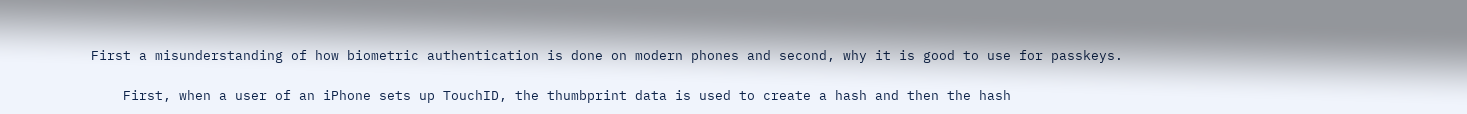First a misunderstanding of how biometric authentication is done on modern phones and second, why it is good to use for passkeys.

    First, when a user of an iPhone sets up TouchID, the thumbprint data is used to create a hash and then the hash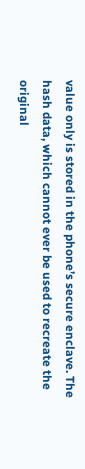value only is stored in the phone’s secure enclave. The hash data, which cannot ever be used to recreate the original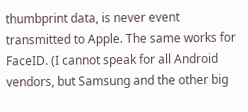thumbprint data, is never event transmitted to Apple. The same works for FaceID. (I cannot speak for all Android vendors, but Samsung and the other big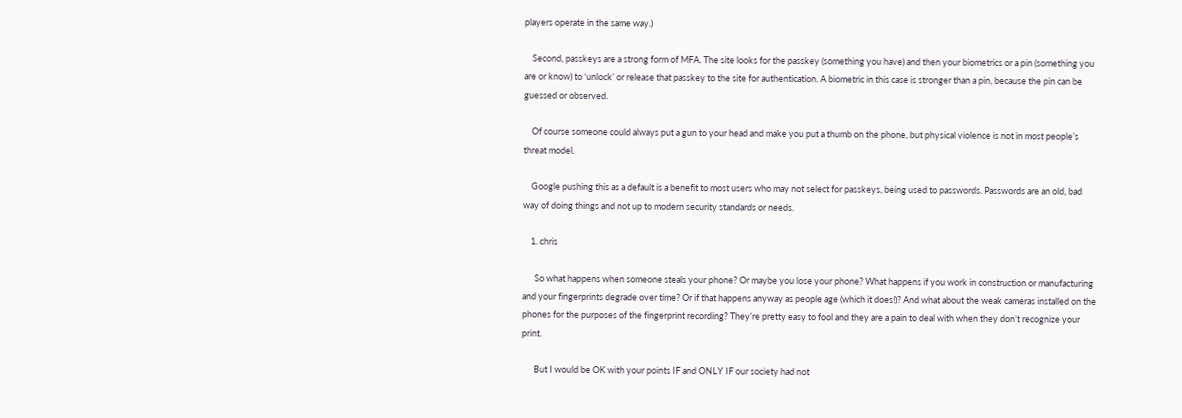players operate in the same way.)

    Second, passkeys are a strong form of MFA. The site looks for the passkey (something you have) and then your biometrics or a pin (something you are or know) to ‘unlock’ or release that passkey to the site for authentication. A biometric in this case is stronger than a pin, because the pin can be guessed or observed.

    Of course someone could always put a gun to your head and make you put a thumb on the phone, but physical violence is not in most people’s threat model.

    Google pushing this as a default is a benefit to most users who may not select for passkeys, being used to passwords. Passwords are an old, bad way of doing things and not up to modern security standards or needs.

    1. chris

      So what happens when someone steals your phone? Or maybe you lose your phone? What happens if you work in construction or manufacturing and your fingerprints degrade over time? Or if that happens anyway as people age (which it does!)? And what about the weak cameras installed on the phones for the purposes of the fingerprint recording? They’re pretty easy to fool and they are a pain to deal with when they don’t recognize your print.

      But I would be OK with your points IF and ONLY IF our society had not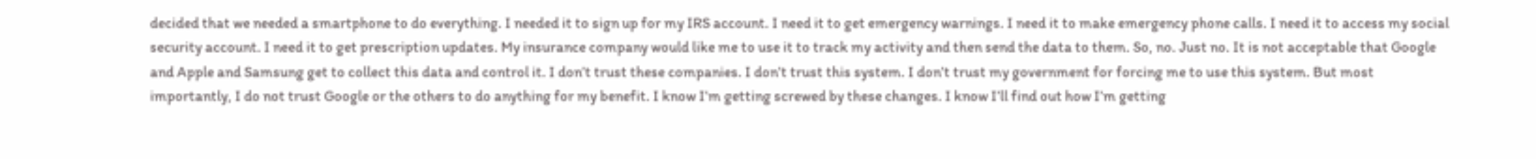decided that we needed a smartphone to do everything. I needed it to sign up for my IRS account. I need it to get emergency warnings. I need it to make emergency phone calls. I need it to access my social security account. I need it to get prescription updates. My insurance company would like me to use it to track my activity and then send the data to them. So, no. Just no. It is not acceptable that Google and Apple and Samsung get to collect this data and control it. I don’t trust these companies. I don’t trust this system. I don’t trust my government for forcing me to use this system. But most importantly, I do not trust Google or the others to do anything for my benefit. I know I’m getting screwed by these changes. I know I’ll find out how I’m getting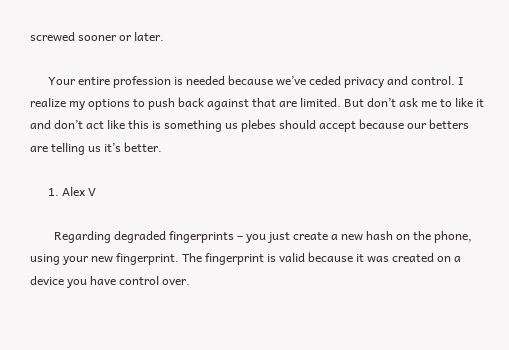screwed sooner or later.

      Your entire profession is needed because we’ve ceded privacy and control. I realize my options to push back against that are limited. But don’t ask me to like it and don’t act like this is something us plebes should accept because our betters are telling us it’s better.

      1. Alex V

        Regarding degraded fingerprints – you just create a new hash on the phone, using your new fingerprint. The fingerprint is valid because it was created on a device you have control over.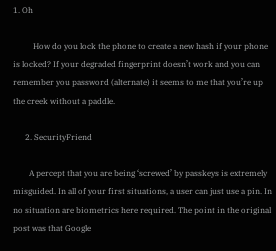1. Oh

          How do you lock the phone to create a new hash if your phone is locked? If your degraded fingerprint doesn’t work and you can remember you password (alternate) it seems to me that you’re up the creek without a paddle.

      2. SecurityFriend

        A percept that you are being ‘screwed’ by passkeys is extremely misguided. In all of your first situations, a user can just use a pin. In no situation are biometrics here required. The point in the original post was that Google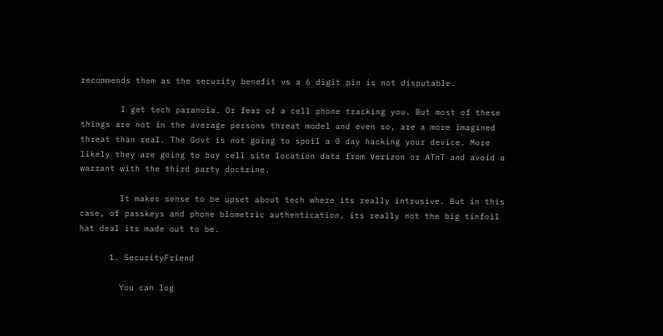recommends them as the security benefit vs a 6 digit pin is not disputable.

        I get tech paranoia. Or fear of a cell phone tracking you. But most of these things are not in the average persons threat model and even so, are a more imagined threat than real. The Govt is not going to spoil a 0 day hacking your device. More likely they are going to buy cell site location data from Verizon or ATnT and avoid a warrant with the third party doctrine.

        It makes sense to be upset about tech where its really intrusive. But in this case, of passkeys and phone biometric authentication, its really not the big tinfoil hat deal its made out to be.

      1. SecurityFriend

        You can log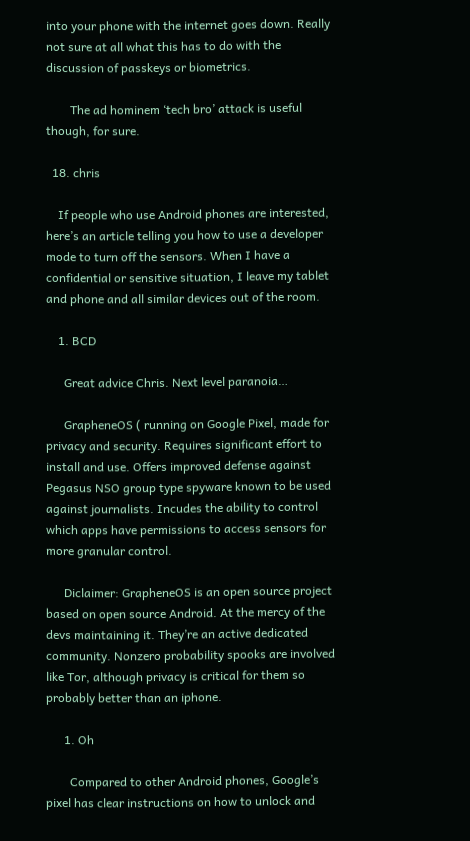into your phone with the internet goes down. Really not sure at all what this has to do with the discussion of passkeys or biometrics.

        The ad hominem ‘tech bro’ attack is useful though, for sure.

  18. chris

    If people who use Android phones are interested, here’s an article telling you how to use a developer mode to turn off the sensors. When I have a confidential or sensitive situation, I leave my tablet and phone and all similar devices out of the room.

    1. BCD

      Great advice Chris. Next level paranoia…

      GrapheneOS ( running on Google Pixel, made for privacy and security. Requires significant effort to install and use. Offers improved defense against Pegasus NSO group type spyware known to be used against journalists. Incudes the ability to control which apps have permissions to access sensors for more granular control.

      Diclaimer: GrapheneOS is an open source project based on open source Android. At the mercy of the devs maintaining it. They’re an active dedicated community. Nonzero probability spooks are involved like Tor, although privacy is critical for them so probably better than an iphone.

      1. Oh

        Compared to other Android phones, Google’s pixel has clear instructions on how to unlock and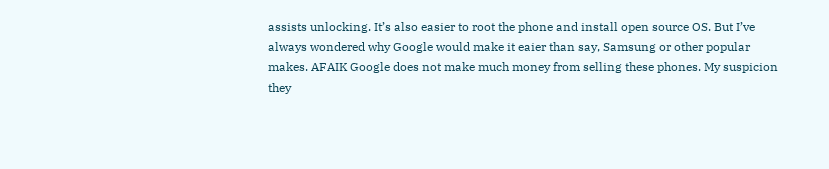assists unlocking. It’s also easier to root the phone and install open source OS. But I’ve always wondered why Google would make it eaier than say, Samsung or other popular makes. AFAIK Google does not make much money from selling these phones. My suspicion they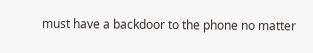must have a backdoor to the phone no matter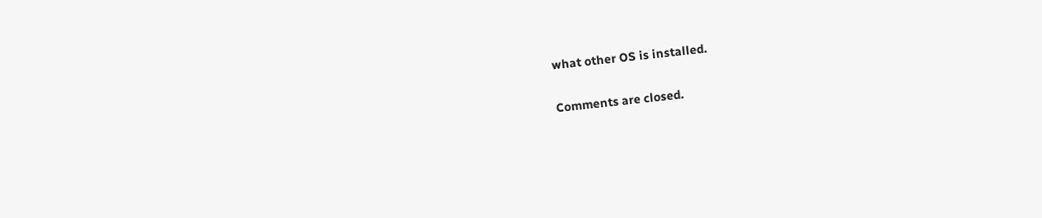what other OS is installed.

Comments are closed.